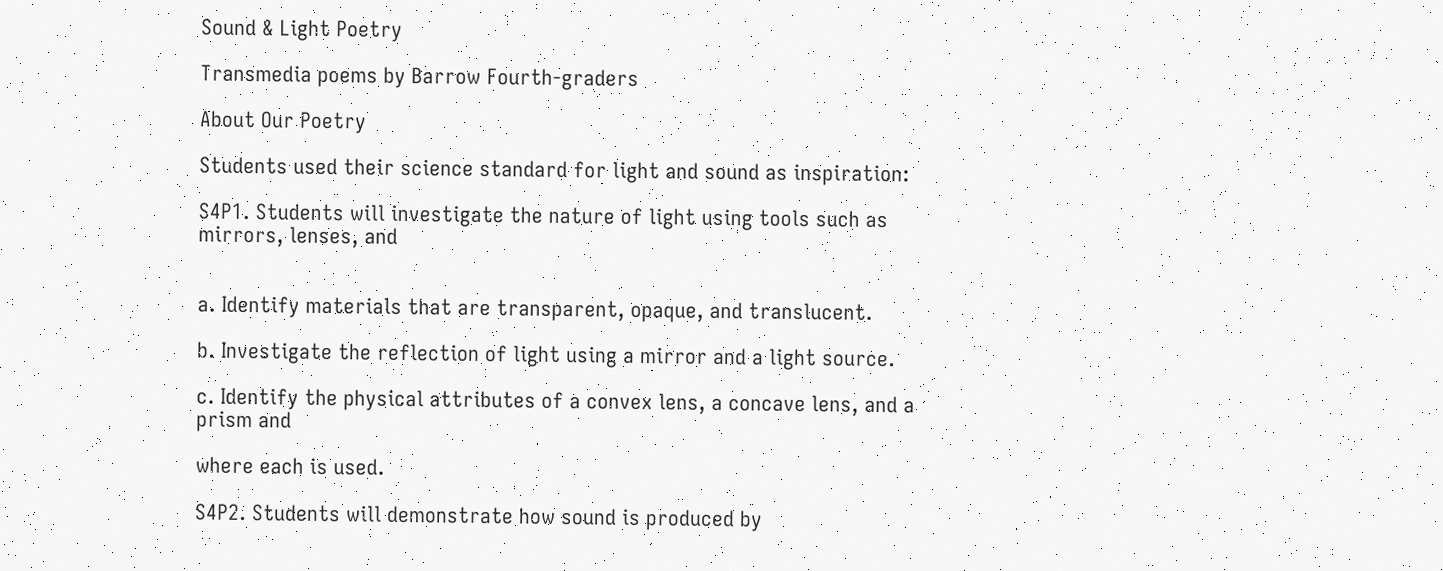Sound & Light Poetry

Transmedia poems by Barrow Fourth-graders

About Our Poetry

Students used their science standard for light and sound as inspiration:

S4P1. Students will investigate the nature of light using tools such as mirrors, lenses, and


a. Identify materials that are transparent, opaque, and translucent.

b. Investigate the reflection of light using a mirror and a light source.

c. Identify the physical attributes of a convex lens, a concave lens, and a prism and

where each is used.

S4P2. Students will demonstrate how sound is produced by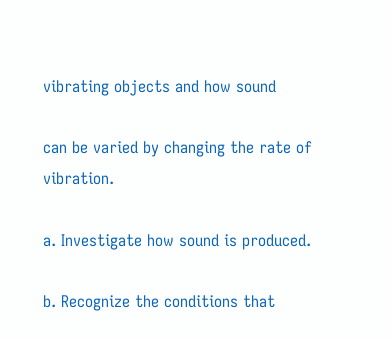vibrating objects and how sound

can be varied by changing the rate of vibration.

a. Investigate how sound is produced.

b. Recognize the conditions that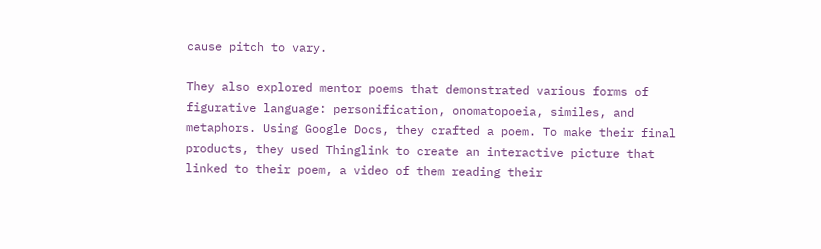cause pitch to vary.

They also explored mentor poems that demonstrated various forms of figurative language: personification, onomatopoeia, similes, and metaphors. Using Google Docs, they crafted a poem. To make their final products, they used Thinglink to create an interactive picture that linked to their poem, a video of them reading their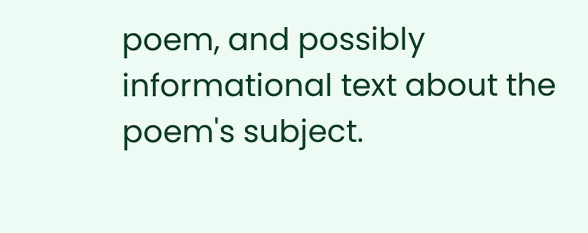poem, and possibly informational text about the poem's subject.